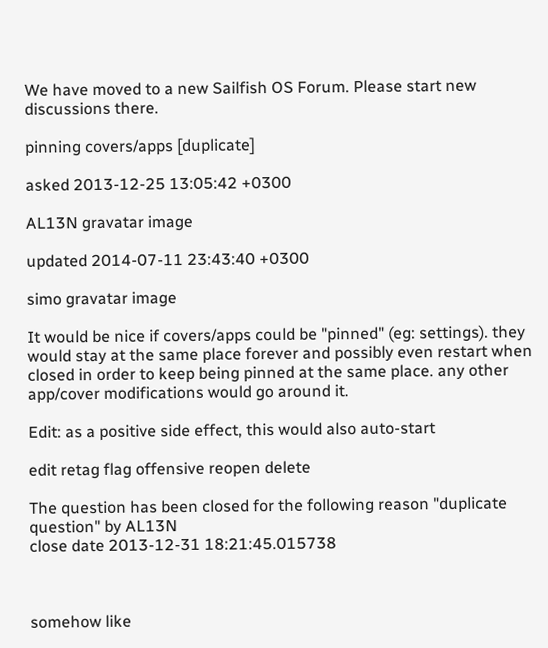We have moved to a new Sailfish OS Forum. Please start new discussions there.

pinning covers/apps [duplicate]

asked 2013-12-25 13:05:42 +0300

AL13N gravatar image

updated 2014-07-11 23:43:40 +0300

simo gravatar image

It would be nice if covers/apps could be "pinned" (eg: settings). they would stay at the same place forever and possibly even restart when closed in order to keep being pinned at the same place. any other app/cover modifications would go around it.

Edit: as a positive side effect, this would also auto-start

edit retag flag offensive reopen delete

The question has been closed for the following reason "duplicate question" by AL13N
close date 2013-12-31 18:21:45.015738



somehow like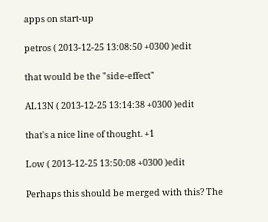apps on start-up

petros ( 2013-12-25 13:08:50 +0300 )edit

that would be the "side-effect"

AL13N ( 2013-12-25 13:14:38 +0300 )edit

that's a nice line of thought. +1

Low ( 2013-12-25 13:50:08 +0300 )edit

Perhaps this should be merged with this? The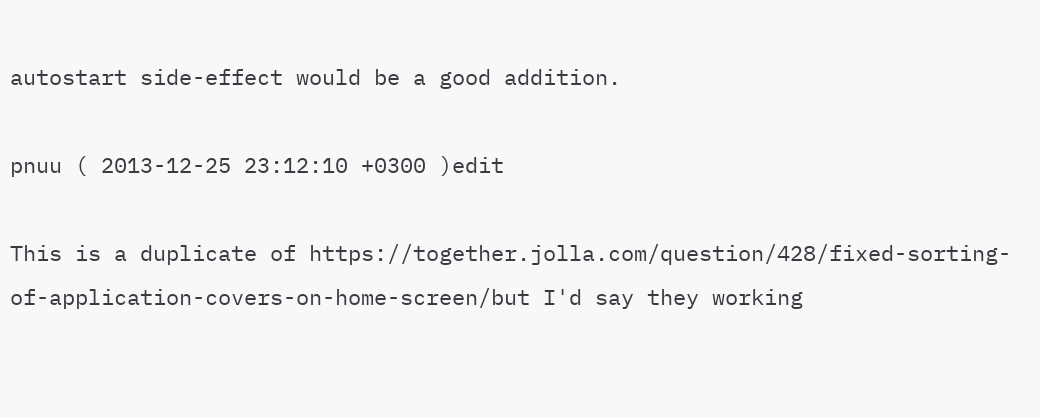autostart side-effect would be a good addition.

pnuu ( 2013-12-25 23:12:10 +0300 )edit

This is a duplicate of https://together.jolla.com/question/428/fixed-sorting-of-application-covers-on-home-screen/but I'd say they working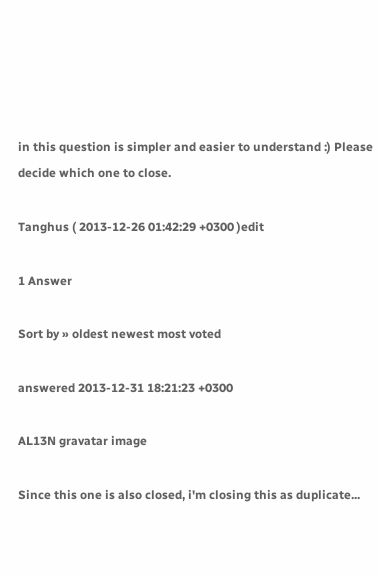in this question is simpler and easier to understand :) Please decide which one to close.

Tanghus ( 2013-12-26 01:42:29 +0300 )edit

1 Answer

Sort by » oldest newest most voted

answered 2013-12-31 18:21:23 +0300

AL13N gravatar image

Since this one is also closed, i'm closing this as duplicate...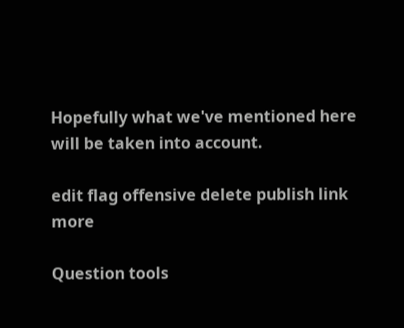Hopefully what we've mentioned here will be taken into account.

edit flag offensive delete publish link more

Question tools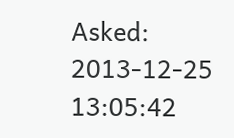Asked: 2013-12-25 13:05:42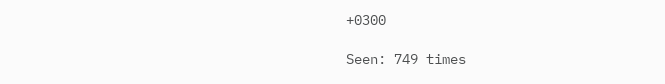+0300

Seen: 749 times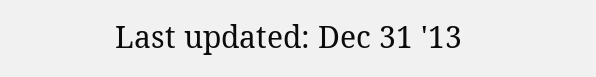Last updated: Dec 31 '13